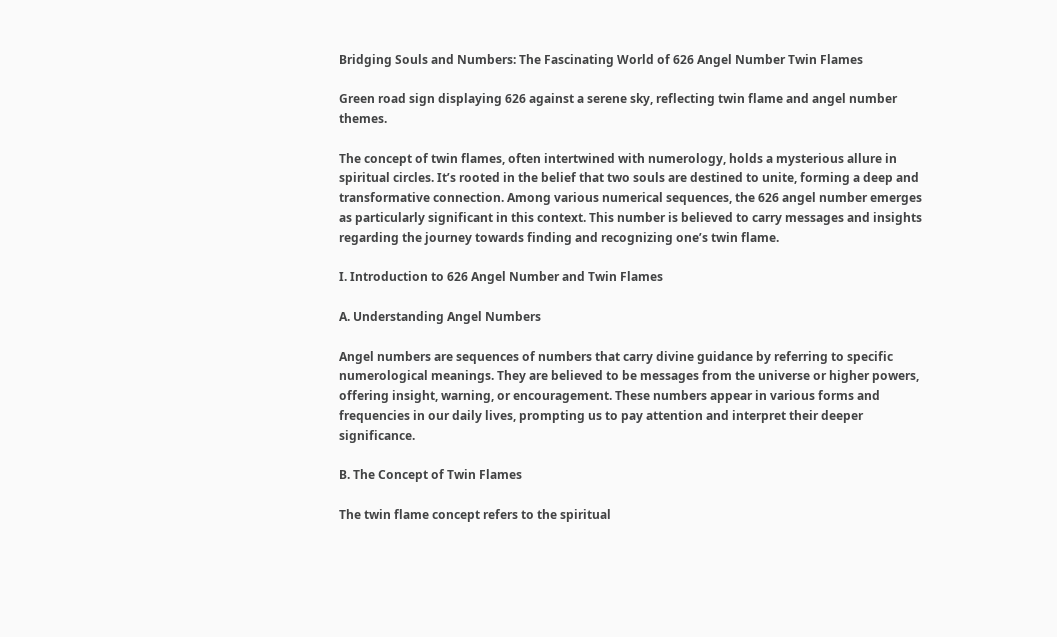Bridging Souls and Numbers: The Fascinating World of 626 Angel Number Twin Flames

Green road sign displaying 626 against a serene sky, reflecting twin flame and angel number themes.

The concept of twin flames, often intertwined with numerology, holds a mysterious allure in spiritual circles. It’s rooted in the belief that two souls are destined to unite, forming a deep and transformative connection. Among various numerical sequences, the 626 angel number emerges as particularly significant in this context. This number is believed to carry messages and insights regarding the journey towards finding and recognizing one’s twin flame.

I. Introduction to 626 Angel Number and Twin Flames

A. Understanding Angel Numbers

Angel numbers are sequences of numbers that carry divine guidance by referring to specific numerological meanings. They are believed to be messages from the universe or higher powers, offering insight, warning, or encouragement. These numbers appear in various forms and frequencies in our daily lives, prompting us to pay attention and interpret their deeper significance.

B. The Concept of Twin Flames

The twin flame concept refers to the spiritual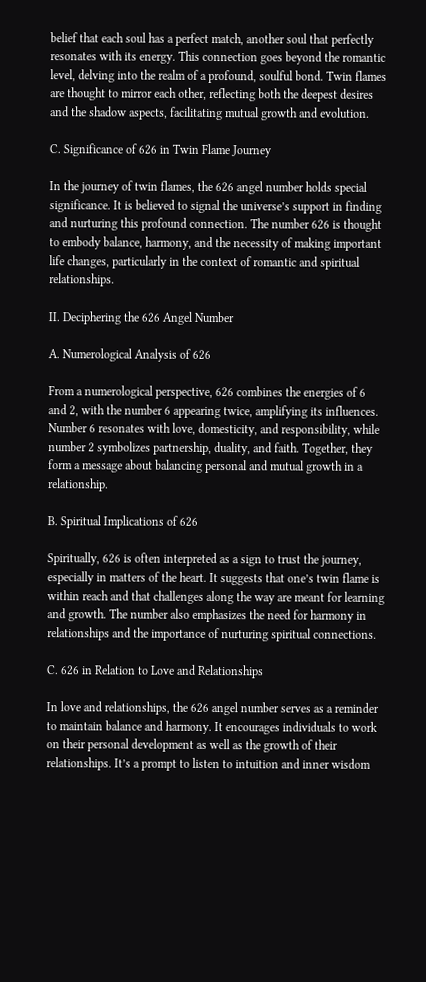belief that each soul has a perfect match, another soul that perfectly resonates with its energy. This connection goes beyond the romantic level, delving into the realm of a profound, soulful bond. Twin flames are thought to mirror each other, reflecting both the deepest desires and the shadow aspects, facilitating mutual growth and evolution.

C. Significance of 626 in Twin Flame Journey

In the journey of twin flames, the 626 angel number holds special significance. It is believed to signal the universe’s support in finding and nurturing this profound connection. The number 626 is thought to embody balance, harmony, and the necessity of making important life changes, particularly in the context of romantic and spiritual relationships.

II. Deciphering the 626 Angel Number

A. Numerological Analysis of 626

From a numerological perspective, 626 combines the energies of 6 and 2, with the number 6 appearing twice, amplifying its influences. Number 6 resonates with love, domesticity, and responsibility, while number 2 symbolizes partnership, duality, and faith. Together, they form a message about balancing personal and mutual growth in a relationship.

B. Spiritual Implications of 626

Spiritually, 626 is often interpreted as a sign to trust the journey, especially in matters of the heart. It suggests that one’s twin flame is within reach and that challenges along the way are meant for learning and growth. The number also emphasizes the need for harmony in relationships and the importance of nurturing spiritual connections.

C. 626 in Relation to Love and Relationships

In love and relationships, the 626 angel number serves as a reminder to maintain balance and harmony. It encourages individuals to work on their personal development as well as the growth of their relationships. It’s a prompt to listen to intuition and inner wisdom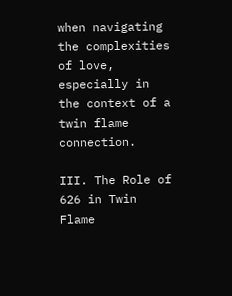when navigating the complexities of love, especially in the context of a twin flame connection.

III. The Role of 626 in Twin Flame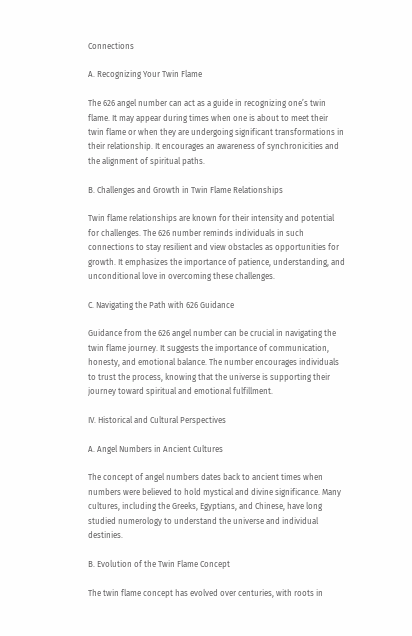Connections

A. Recognizing Your Twin Flame

The 626 angel number can act as a guide in recognizing one’s twin flame. It may appear during times when one is about to meet their twin flame or when they are undergoing significant transformations in their relationship. It encourages an awareness of synchronicities and the alignment of spiritual paths.

B. Challenges and Growth in Twin Flame Relationships

Twin flame relationships are known for their intensity and potential for challenges. The 626 number reminds individuals in such connections to stay resilient and view obstacles as opportunities for growth. It emphasizes the importance of patience, understanding, and unconditional love in overcoming these challenges.

C. Navigating the Path with 626 Guidance

Guidance from the 626 angel number can be crucial in navigating the twin flame journey. It suggests the importance of communication, honesty, and emotional balance. The number encourages individuals to trust the process, knowing that the universe is supporting their journey toward spiritual and emotional fulfillment.

IV. Historical and Cultural Perspectives

A. Angel Numbers in Ancient Cultures

The concept of angel numbers dates back to ancient times when numbers were believed to hold mystical and divine significance. Many cultures, including the Greeks, Egyptians, and Chinese, have long studied numerology to understand the universe and individual destinies.

B. Evolution of the Twin Flame Concept

The twin flame concept has evolved over centuries, with roots in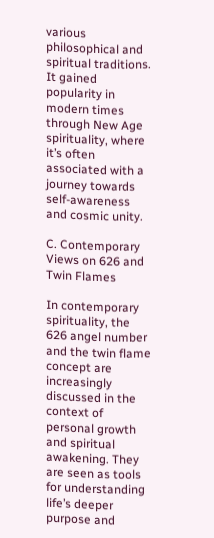various philosophical and spiritual traditions. It gained popularity in modern times through New Age spirituality, where it’s often associated with a journey towards self-awareness and cosmic unity.

C. Contemporary Views on 626 and Twin Flames

In contemporary spirituality, the 626 angel number and the twin flame concept are increasingly discussed in the context of personal growth and spiritual awakening. They are seen as tools for understanding life’s deeper purpose and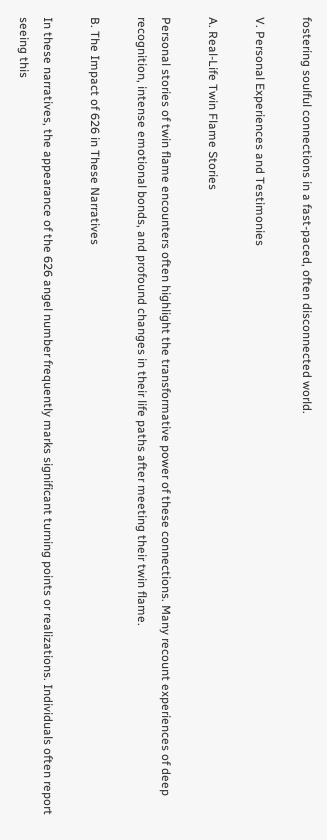fostering soulful connections in a fast-paced, often disconnected world.

V. Personal Experiences and Testimonies

A. Real-Life Twin Flame Stories

Personal stories of twin flame encounters often highlight the transformative power of these connections. Many recount experiences of deep recognition, intense emotional bonds, and profound changes in their life paths after meeting their twin flame.

B. The Impact of 626 in These Narratives

In these narratives, the appearance of the 626 angel number frequently marks significant turning points or realizations. Individuals often report seeing this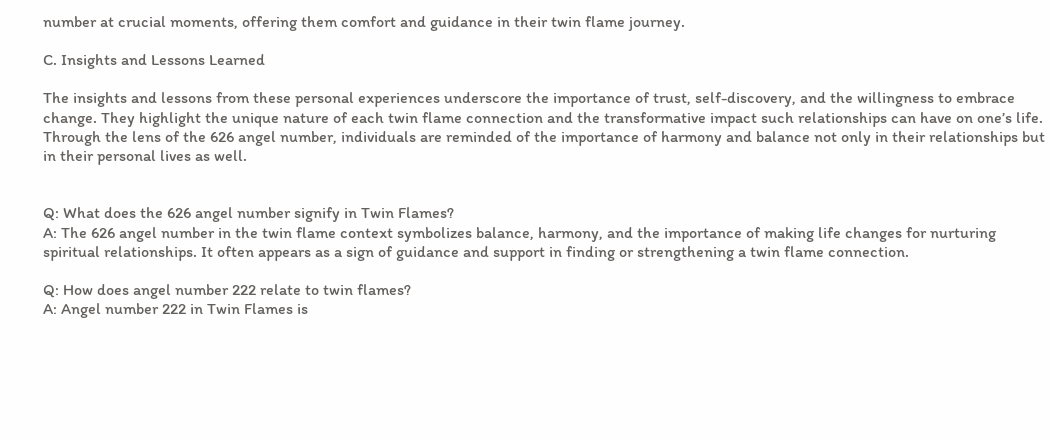number at crucial moments, offering them comfort and guidance in their twin flame journey.

C. Insights and Lessons Learned

The insights and lessons from these personal experiences underscore the importance of trust, self-discovery, and the willingness to embrace change. They highlight the unique nature of each twin flame connection and the transformative impact such relationships can have on one’s life. Through the lens of the 626 angel number, individuals are reminded of the importance of harmony and balance not only in their relationships but in their personal lives as well.


Q: What does the 626 angel number signify in Twin Flames?
A: The 626 angel number in the twin flame context symbolizes balance, harmony, and the importance of making life changes for nurturing spiritual relationships. It often appears as a sign of guidance and support in finding or strengthening a twin flame connection.

Q: How does angel number 222 relate to twin flames?
A: Angel number 222 in Twin Flames is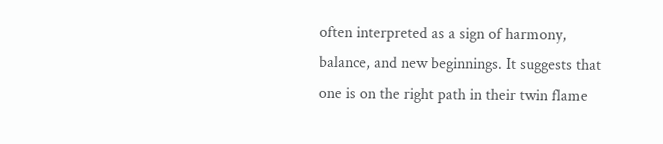often interpreted as a sign of harmony, balance, and new beginnings. It suggests that one is on the right path in their twin flame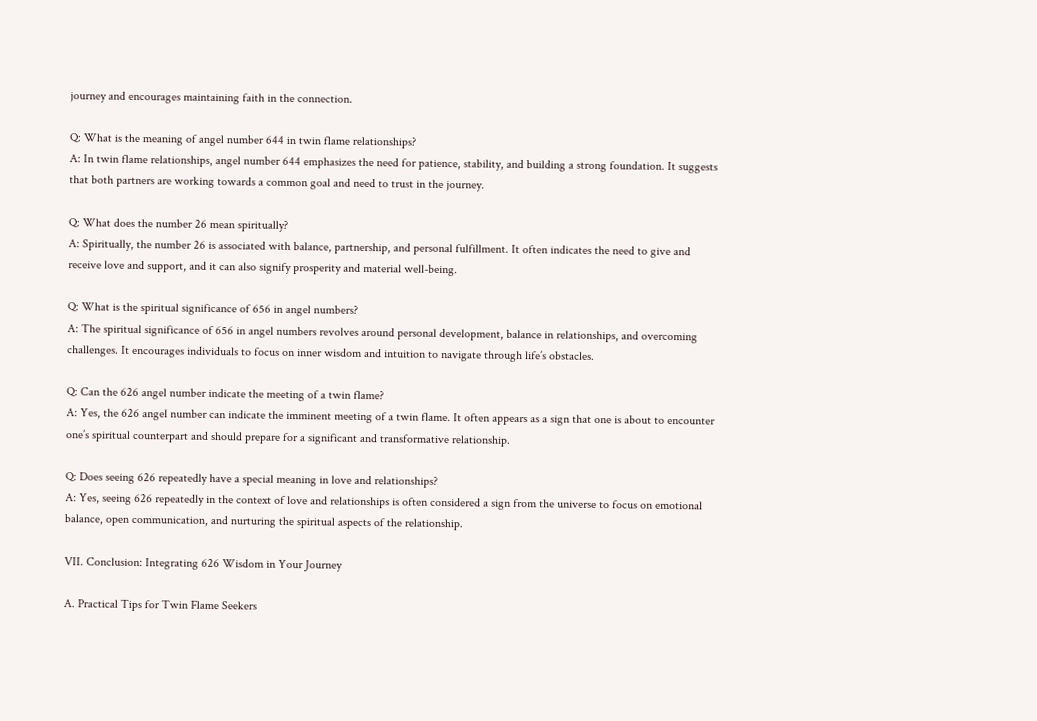journey and encourages maintaining faith in the connection.

Q: What is the meaning of angel number 644 in twin flame relationships?
A: In twin flame relationships, angel number 644 emphasizes the need for patience, stability, and building a strong foundation. It suggests that both partners are working towards a common goal and need to trust in the journey.

Q: What does the number 26 mean spiritually?
A: Spiritually, the number 26 is associated with balance, partnership, and personal fulfillment. It often indicates the need to give and receive love and support, and it can also signify prosperity and material well-being.

Q: What is the spiritual significance of 656 in angel numbers?
A: The spiritual significance of 656 in angel numbers revolves around personal development, balance in relationships, and overcoming challenges. It encourages individuals to focus on inner wisdom and intuition to navigate through life’s obstacles.

Q: Can the 626 angel number indicate the meeting of a twin flame?
A: Yes, the 626 angel number can indicate the imminent meeting of a twin flame. It often appears as a sign that one is about to encounter one’s spiritual counterpart and should prepare for a significant and transformative relationship.

Q: Does seeing 626 repeatedly have a special meaning in love and relationships?
A: Yes, seeing 626 repeatedly in the context of love and relationships is often considered a sign from the universe to focus on emotional balance, open communication, and nurturing the spiritual aspects of the relationship.

VII. Conclusion: Integrating 626 Wisdom in Your Journey

A. Practical Tips for Twin Flame Seekers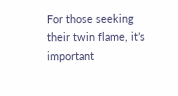For those seeking their twin flame, it’s important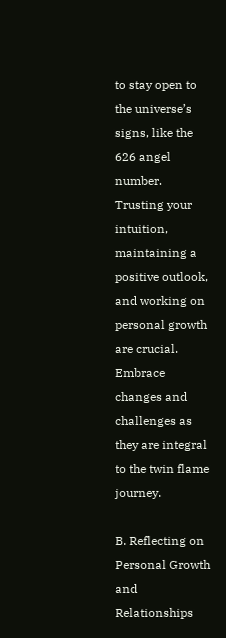to stay open to the universe’s signs, like the 626 angel number. Trusting your intuition, maintaining a positive outlook, and working on personal growth are crucial. Embrace changes and challenges as they are integral to the twin flame journey.

B. Reflecting on Personal Growth and Relationships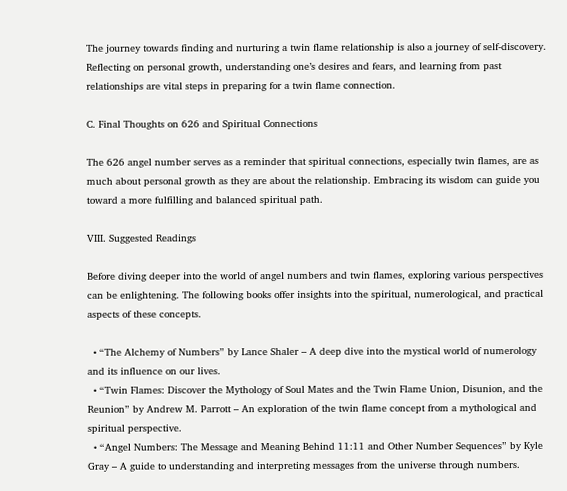The journey towards finding and nurturing a twin flame relationship is also a journey of self-discovery. Reflecting on personal growth, understanding one’s desires and fears, and learning from past relationships are vital steps in preparing for a twin flame connection.

C. Final Thoughts on 626 and Spiritual Connections

The 626 angel number serves as a reminder that spiritual connections, especially twin flames, are as much about personal growth as they are about the relationship. Embracing its wisdom can guide you toward a more fulfilling and balanced spiritual path.

VIII. Suggested Readings

Before diving deeper into the world of angel numbers and twin flames, exploring various perspectives can be enlightening. The following books offer insights into the spiritual, numerological, and practical aspects of these concepts.

  • “The Alchemy of Numbers” by Lance Shaler – A deep dive into the mystical world of numerology and its influence on our lives.
  • “Twin Flames: Discover the Mythology of Soul Mates and the Twin Flame Union, Disunion, and the Reunion” by Andrew M. Parrott – An exploration of the twin flame concept from a mythological and spiritual perspective.
  • “Angel Numbers: The Message and Meaning Behind 11:11 and Other Number Sequences” by Kyle Gray – A guide to understanding and interpreting messages from the universe through numbers.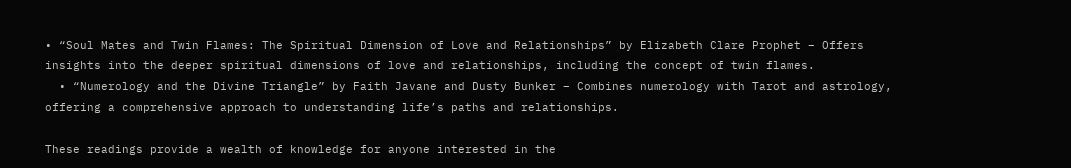• “Soul Mates and Twin Flames: The Spiritual Dimension of Love and Relationships” by Elizabeth Clare Prophet – Offers insights into the deeper spiritual dimensions of love and relationships, including the concept of twin flames.
  • “Numerology and the Divine Triangle” by Faith Javane and Dusty Bunker – Combines numerology with Tarot and astrology, offering a comprehensive approach to understanding life’s paths and relationships.

These readings provide a wealth of knowledge for anyone interested in the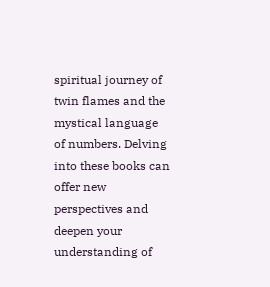spiritual journey of twin flames and the mystical language of numbers. Delving into these books can offer new perspectives and deepen your understanding of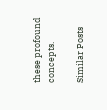these profound concepts.

Similar Posts